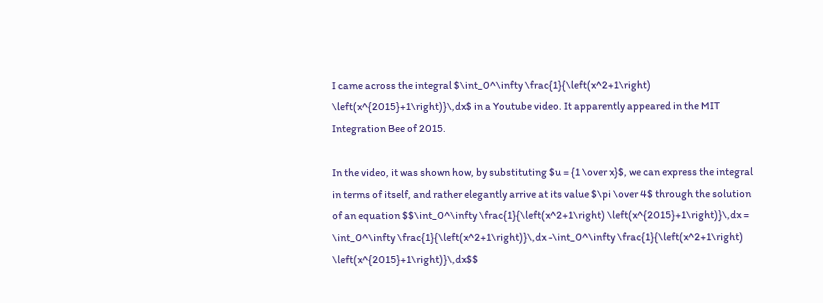I came across the integral $\int_0^\infty \frac{1}{\left(x^2+1\right) \left(x^{2015}+1\right)}\,dx$ in a Youtube video. It apparently appeared in the MIT Integration Bee of 2015.

In the video, it was shown how, by substituting $u = {1 \over x}$, we can express the integral in terms of itself, and rather elegantly arrive at its value $\pi \over 4$ through the solution of an equation $$\int_0^\infty \frac{1}{\left(x^2+1\right) \left(x^{2015}+1\right)}\,dx = \int_0^\infty \frac{1}{\left(x^2+1\right)}\,dx -\int_0^\infty \frac{1}{\left(x^2+1\right) \left(x^{2015}+1\right)}\,dx$$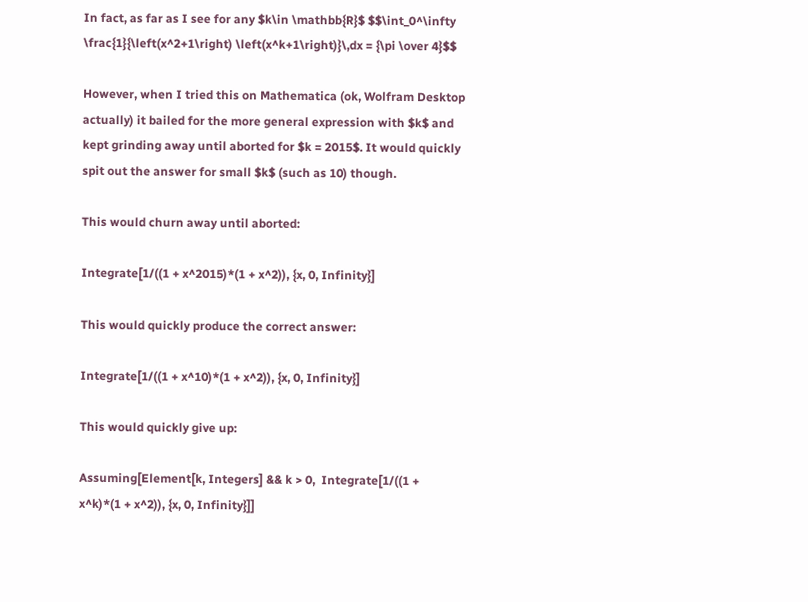In fact, as far as I see for any $k\in \mathbb{R}$ $$\int_0^\infty \frac{1}{\left(x^2+1\right) \left(x^k+1\right)}\,dx = {\pi \over 4}$$

However, when I tried this on Mathematica (ok, Wolfram Desktop actually) it bailed for the more general expression with $k$ and kept grinding away until aborted for $k = 2015$. It would quickly spit out the answer for small $k$ (such as 10) though.

This would churn away until aborted:

Integrate[1/((1 + x^2015)*(1 + x^2)), {x, 0, Infinity}]

This would quickly produce the correct answer:

Integrate[1/((1 + x^10)*(1 + x^2)), {x, 0, Infinity}]

This would quickly give up:

Assuming[Element[k, Integers] && k > 0,  Integrate[1/((1 + x^k)*(1 + x^2)), {x, 0, Infinity}]]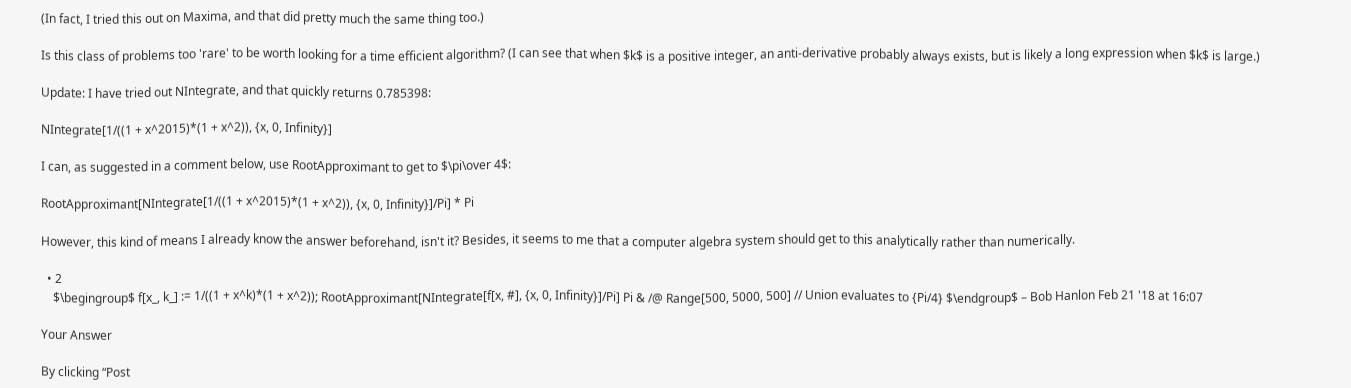(In fact, I tried this out on Maxima, and that did pretty much the same thing too.)

Is this class of problems too 'rare' to be worth looking for a time efficient algorithm? (I can see that when $k$ is a positive integer, an anti-derivative probably always exists, but is likely a long expression when $k$ is large.)

Update: I have tried out NIntegrate, and that quickly returns 0.785398:

NIntegrate[1/((1 + x^2015)*(1 + x^2)), {x, 0, Infinity}]

I can, as suggested in a comment below, use RootApproximant to get to $\pi\over 4$:

RootApproximant[NIntegrate[1/((1 + x^2015)*(1 + x^2)), {x, 0, Infinity}]/Pi] * Pi

However, this kind of means I already know the answer beforehand, isn't it? Besides, it seems to me that a computer algebra system should get to this analytically rather than numerically.

  • 2
    $\begingroup$ f[x_, k_] := 1/((1 + x^k)*(1 + x^2)); RootApproximant[NIntegrate[f[x, #], {x, 0, Infinity}]/Pi] Pi & /@ Range[500, 5000, 500] // Union evaluates to {Pi/4} $\endgroup$ – Bob Hanlon Feb 21 '18 at 16:07

Your Answer

By clicking “Post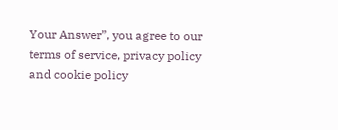Your Answer”, you agree to our terms of service, privacy policy and cookie policy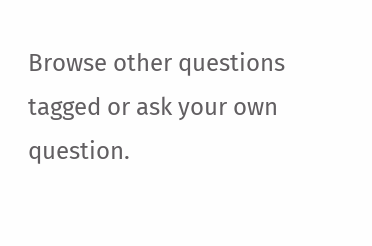Browse other questions tagged or ask your own question.